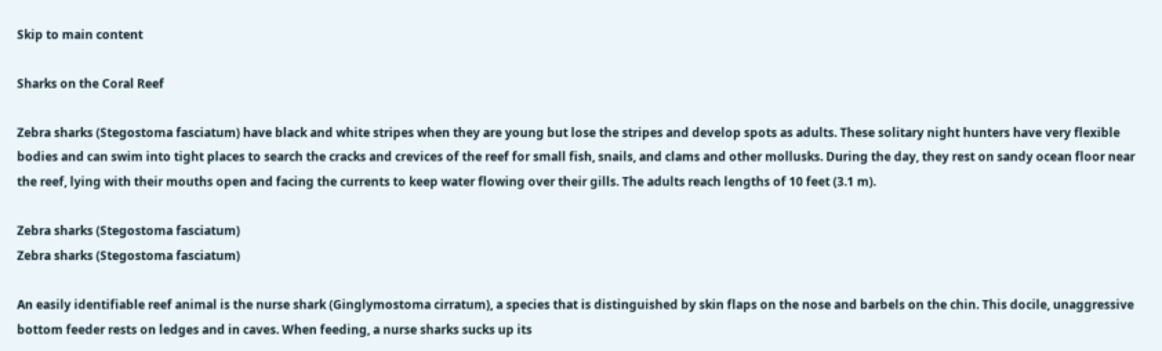Skip to main content

Sharks on the Coral Reef

Zebra sharks (Stegostoma fasciatum) have black and white stripes when they are young but lose the stripes and develop spots as adults. These solitary night hunters have very flexible bodies and can swim into tight places to search the cracks and crevices of the reef for small fish, snails, and clams and other mollusks. During the day, they rest on sandy ocean floor near the reef, lying with their mouths open and facing the currents to keep water flowing over their gills. The adults reach lengths of 10 feet (3.1 m).

Zebra sharks (Stegostoma fasciatum)
Zebra sharks (Stegostoma fasciatum)

An easily identifiable reef animal is the nurse shark (Ginglymostoma cirratum), a species that is distinguished by skin flaps on the nose and barbels on the chin. This docile, unaggressive bottom feeder rests on ledges and in caves. When feeding, a nurse sharks sucks up its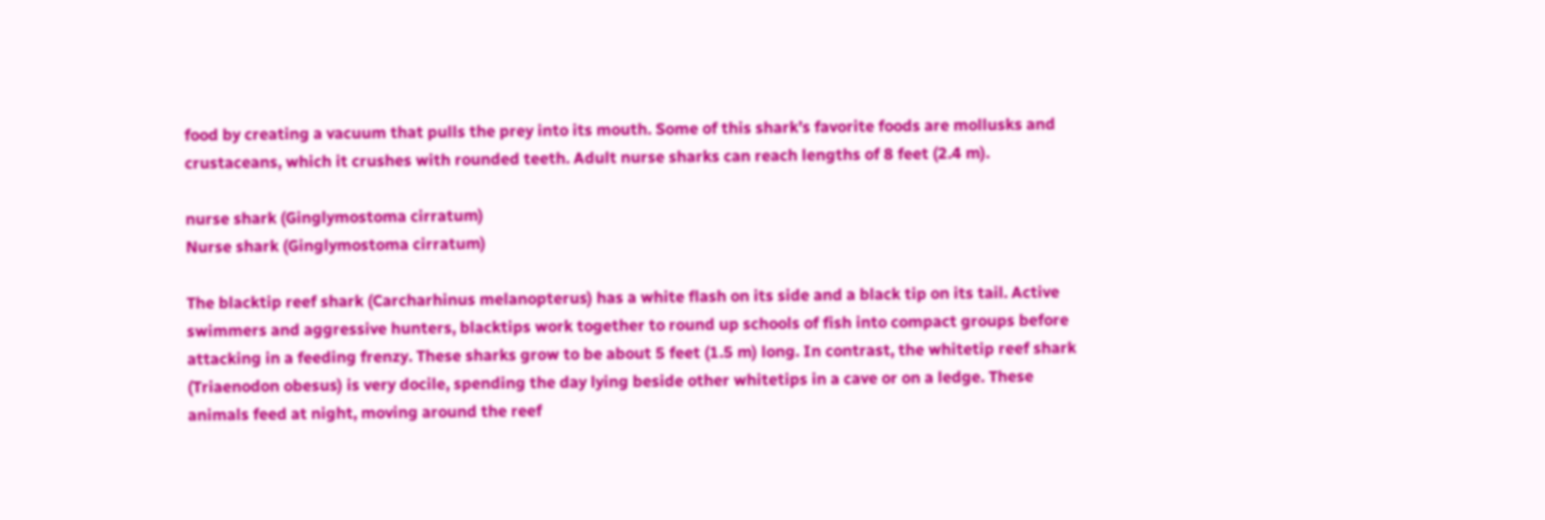food by creating a vacuum that pulls the prey into its mouth. Some of this shark’s favorite foods are mollusks and crustaceans, which it crushes with rounded teeth. Adult nurse sharks can reach lengths of 8 feet (2.4 m).

nurse shark (Ginglymostoma cirratum)
Nurse shark (Ginglymostoma cirratum)

The blacktip reef shark (Carcharhinus melanopterus) has a white flash on its side and a black tip on its tail. Active swimmers and aggressive hunters, blacktips work together to round up schools of fish into compact groups before attacking in a feeding frenzy. These sharks grow to be about 5 feet (1.5 m) long. In contrast, the whitetip reef shark (Triaenodon obesus) is very docile, spending the day lying beside other whitetips in a cave or on a ledge. These animals feed at night, moving around the reef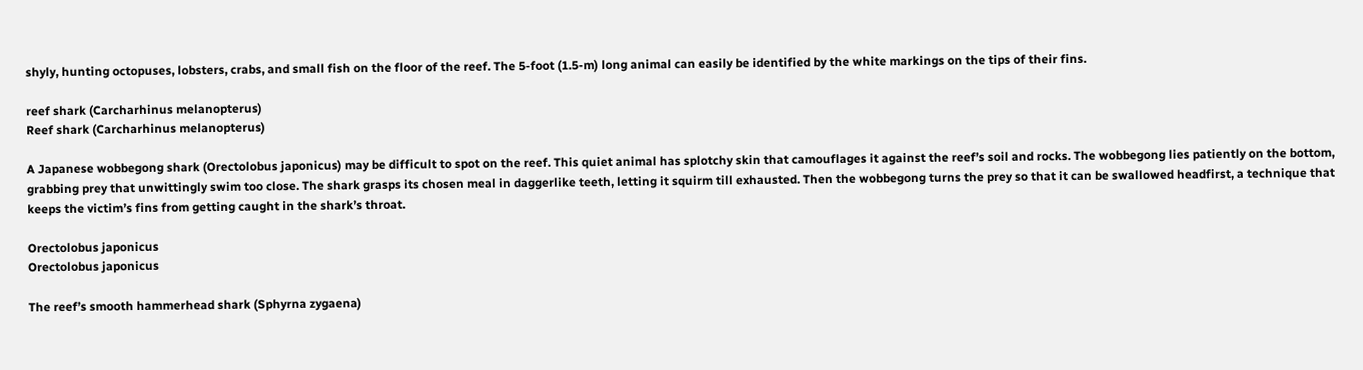shyly, hunting octopuses, lobsters, crabs, and small fish on the floor of the reef. The 5-foot (1.5-m) long animal can easily be identified by the white markings on the tips of their fins.

reef shark (Carcharhinus melanopterus)
Reef shark (Carcharhinus melanopterus)

A Japanese wobbegong shark (Orectolobus japonicus) may be difficult to spot on the reef. This quiet animal has splotchy skin that camouflages it against the reef’s soil and rocks. The wobbegong lies patiently on the bottom, grabbing prey that unwittingly swim too close. The shark grasps its chosen meal in daggerlike teeth, letting it squirm till exhausted. Then the wobbegong turns the prey so that it can be swallowed headfirst, a technique that keeps the victim’s fins from getting caught in the shark’s throat.

Orectolobus japonicus
Orectolobus japonicus

The reef’s smooth hammerhead shark (Sphyrna zygaena)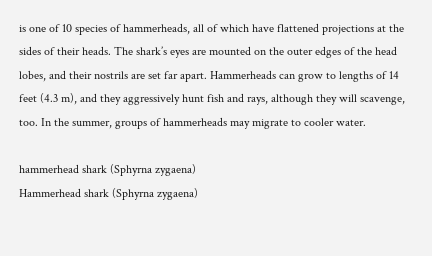is one of 10 species of hammerheads, all of which have flattened projections at the sides of their heads. The shark’s eyes are mounted on the outer edges of the head lobes, and their nostrils are set far apart. Hammerheads can grow to lengths of 14 feet (4.3 m), and they aggressively hunt fish and rays, although they will scavenge, too. In the summer, groups of hammerheads may migrate to cooler water.

hammerhead shark (Sphyrna zygaena)
Hammerhead shark (Sphyrna zygaena)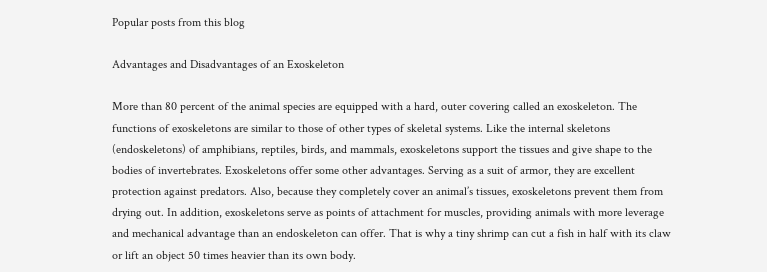Popular posts from this blog

Advantages and Disadvantages of an Exoskeleton

More than 80 percent of the animal species are equipped with a hard, outer covering called an exoskeleton. The functions of exoskeletons are similar to those of other types of skeletal systems. Like the internal skeletons (endoskeletons) of amphibians, reptiles, birds, and mammals, exoskeletons support the tissues and give shape to the bodies of invertebrates. Exoskeletons offer some other advantages. Serving as a suit of armor, they are excellent protection against predators. Also, because they completely cover an animal’s tissues, exoskeletons prevent them from drying out. In addition, exoskeletons serve as points of attachment for muscles, providing animals with more leverage and mechanical advantage than an endoskeleton can offer. That is why a tiny shrimp can cut a fish in half with its claw or lift an object 50 times heavier than its own body.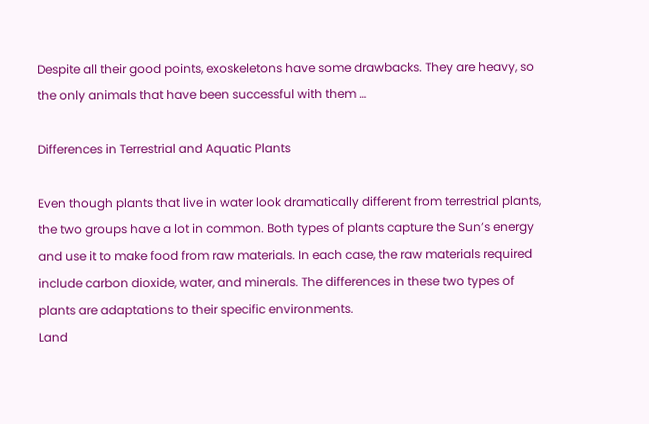Despite all their good points, exoskeletons have some drawbacks. They are heavy, so the only animals that have been successful with them …

Differences in Terrestrial and Aquatic Plants

Even though plants that live in water look dramatically different from terrestrial plants, the two groups have a lot in common. Both types of plants capture the Sun’s energy and use it to make food from raw materials. In each case, the raw materials required include carbon dioxide, water, and minerals. The differences in these two types of plants are adaptations to their specific environments.
Land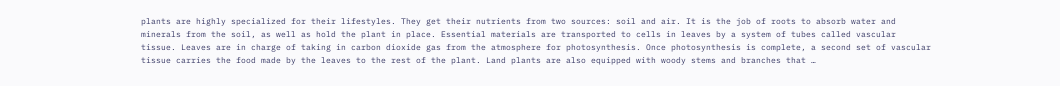plants are highly specialized for their lifestyles. They get their nutrients from two sources: soil and air. It is the job of roots to absorb water and minerals from the soil, as well as hold the plant in place. Essential materials are transported to cells in leaves by a system of tubes called vascular tissue. Leaves are in charge of taking in carbon dioxide gas from the atmosphere for photosynthesis. Once photosynthesis is complete, a second set of vascular tissue carries the food made by the leaves to the rest of the plant. Land plants are also equipped with woody stems and branches that …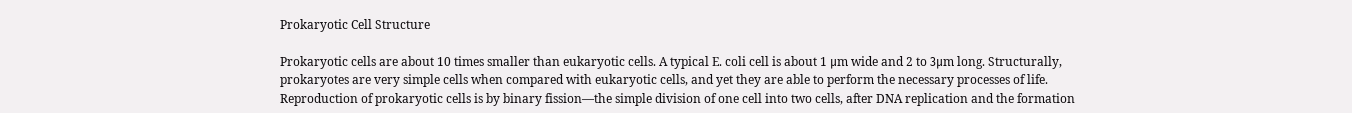Prokaryotic Cell Structure

Prokaryotic cells are about 10 times smaller than eukaryotic cells. A typical E. coli cell is about 1 μm wide and 2 to 3μm long. Structurally, prokaryotes are very simple cells when compared with eukaryotic cells, and yet they are able to perform the necessary processes of life. Reproduction of prokaryotic cells is by binary fission—the simple division of one cell into two cells, after DNA replication and the formation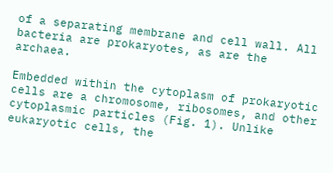of a separating membrane and cell wall. All bacteria are prokaryotes, as are the archaea.

Embedded within the cytoplasm of prokaryotic cells are a chromosome, ribosomes, and other cytoplasmic particles (Fig. 1). Unlike eukaryotic cells, the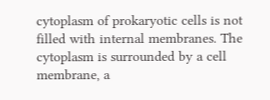cytoplasm of prokaryotic cells is not filled with internal membranes. The cytoplasm is surrounded by a cell membrane, a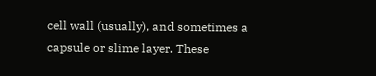cell wall (usually), and sometimes a capsule or slime layer. These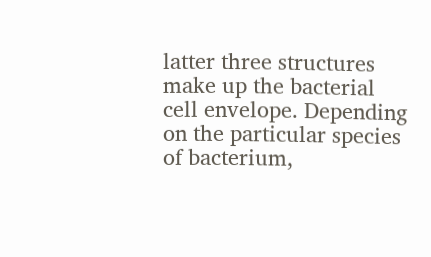latter three structures make up the bacterial cell envelope. Depending on the particular species of bacterium,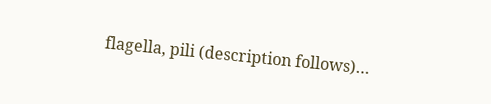flagella, pili (description follows)…